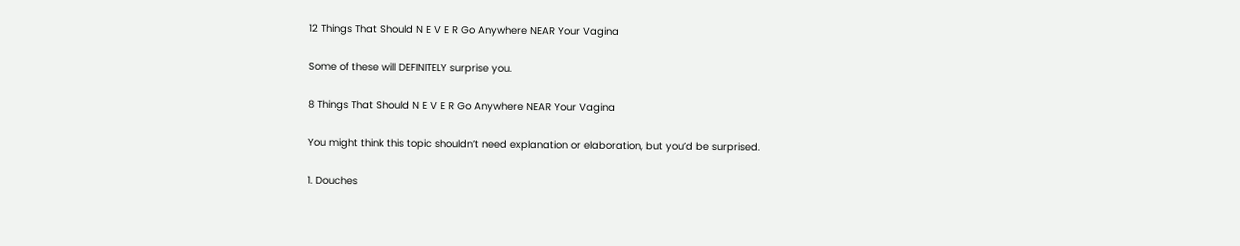12 Things That Should N E V E R Go Anywhere NEAR Your Vagina

Some of these will DEFINITELY surprise you.

8 Things That Should N E V E R Go Anywhere NEAR Your Vagina

You might think this topic shouldn’t need explanation or elaboration, but you’d be surprised.

1. Douches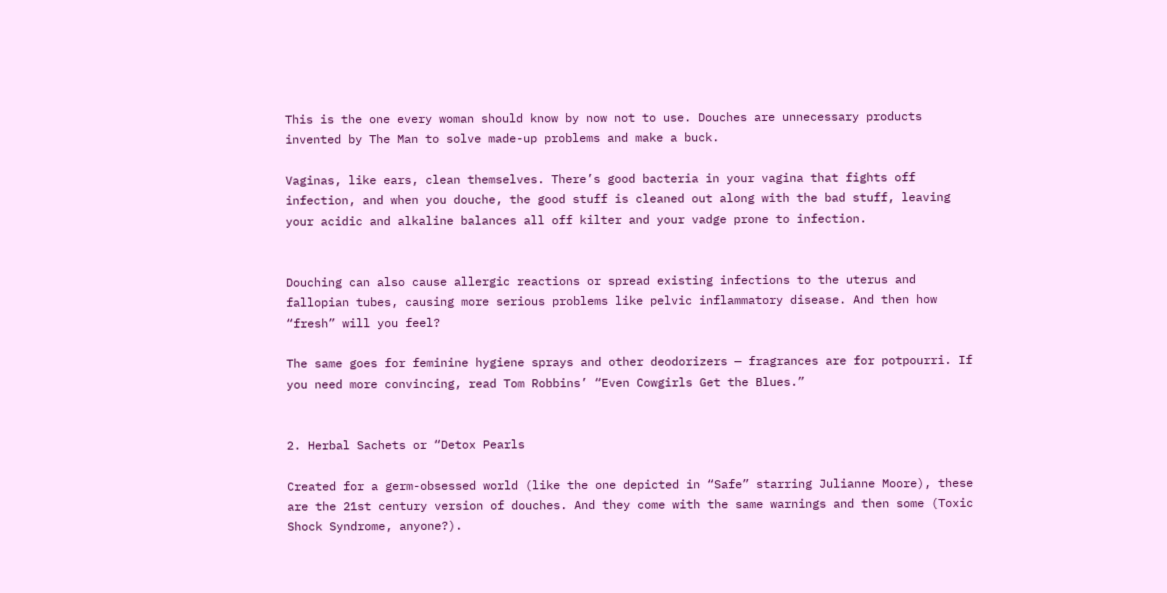This is the one every woman should know by now not to use. Douches are unnecessary products invented by The Man to solve made-up problems and make a buck.

Vaginas, like ears, clean themselves. There’s good bacteria in your vagina that fights off infection, and when you douche, the good stuff is cleaned out along with the bad stuff, leaving your acidic and alkaline balances all off kilter and your vadge prone to infection.


Douching can also cause allergic reactions or spread existing infections to the uterus and fallopian tubes, causing more serious problems like pelvic inflammatory disease. And then how “fresh” will you feel?

The same goes for feminine hygiene sprays and other deodorizers — fragrances are for potpourri. If you need more convincing, read Tom Robbins’ “Even Cowgirls Get the Blues.”


2. Herbal Sachets or “Detox Pearls

Created for a germ-obsessed world (like the one depicted in “Safe” starring Julianne Moore), these are the 21st century version of douches. And they come with the same warnings and then some (Toxic Shock Syndrome, anyone?).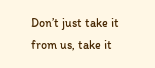Don’t just take it from us, take it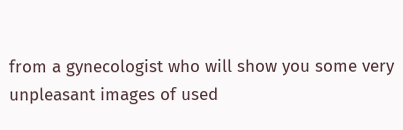from a gynecologist who will show you some very unpleasant images of used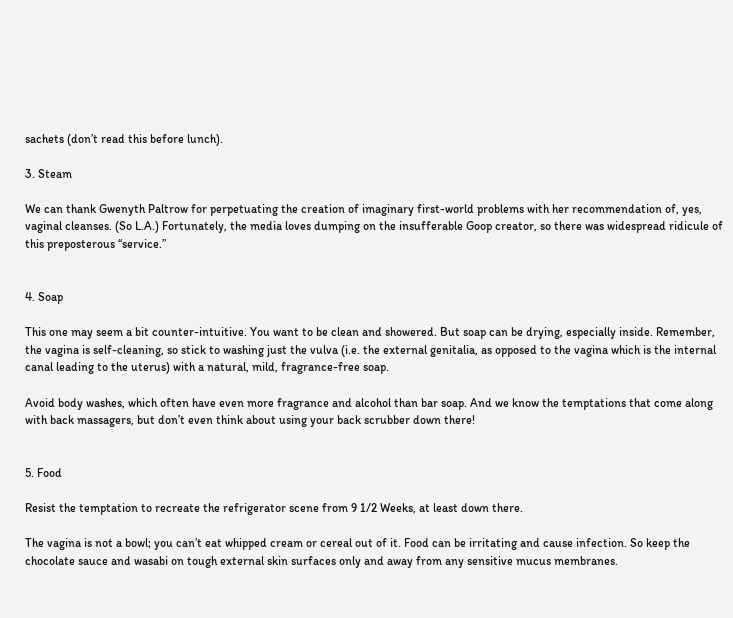sachets (don’t read this before lunch).

3. Steam

We can thank Gwenyth Paltrow for perpetuating the creation of imaginary first-world problems with her recommendation of, yes, vaginal cleanses. (So L.A.) Fortunately, the media loves dumping on the insufferable Goop creator, so there was widespread ridicule of this preposterous “service.”


4. Soap

This one may seem a bit counter-intuitive. You want to be clean and showered. But soap can be drying, especially inside. Remember, the vagina is self-cleaning, so stick to washing just the vulva (i.e. the external genitalia, as opposed to the vagina which is the internal canal leading to the uterus) with a natural, mild, fragrance-free soap.

Avoid body washes, which often have even more fragrance and alcohol than bar soap. And we know the temptations that come along with back massagers, but don’t even think about using your back scrubber down there!


5. Food

Resist the temptation to recreate the refrigerator scene from 9 1/2 Weeks, at least down there.

The vagina is not a bowl; you can’t eat whipped cream or cereal out of it. Food can be irritating and cause infection. So keep the chocolate sauce and wasabi on tough external skin surfaces only and away from any sensitive mucus membranes.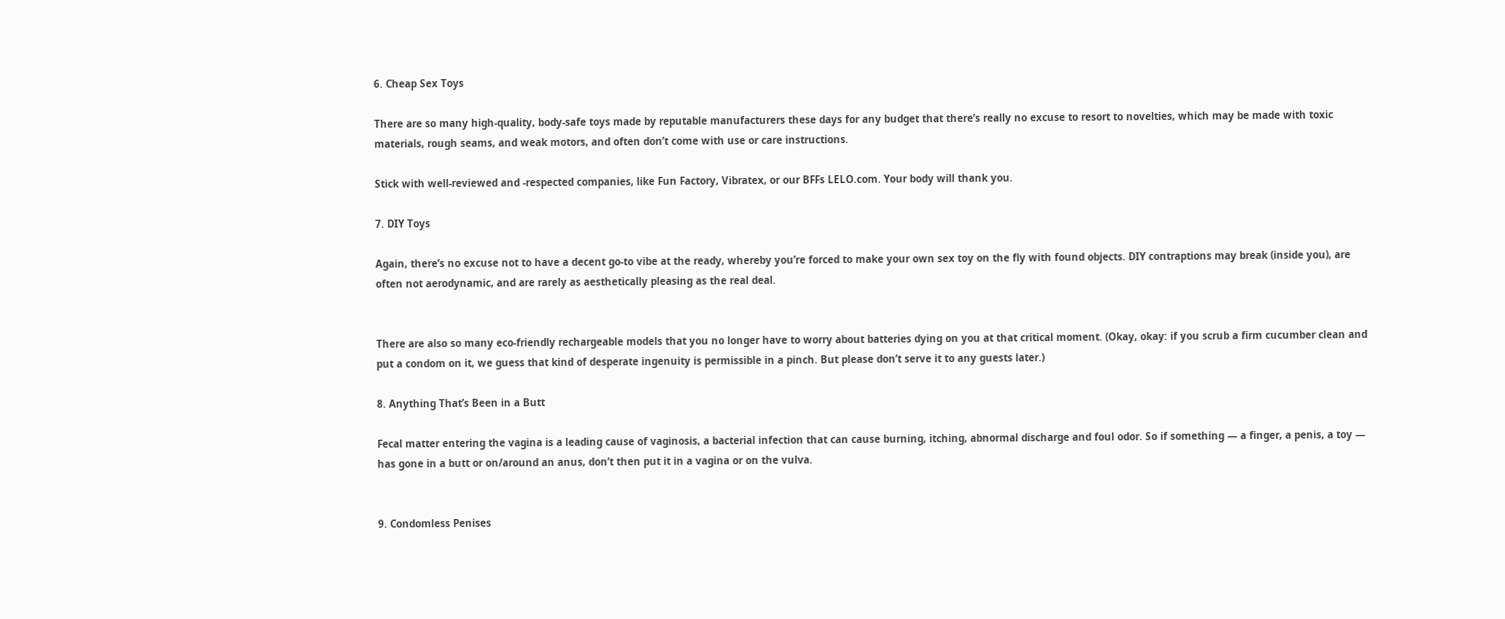6. Cheap Sex Toys

There are so many high-quality, body-safe toys made by reputable manufacturers these days for any budget that there’s really no excuse to resort to novelties, which may be made with toxic materials, rough seams, and weak motors, and often don’t come with use or care instructions.

Stick with well-reviewed and -respected companies, like Fun Factory, Vibratex, or our BFFs LELO.com. Your body will thank you.

7. DIY Toys

Again, there’s no excuse not to have a decent go-to vibe at the ready, whereby you’re forced to make your own sex toy on the fly with found objects. DIY contraptions may break (inside you), are often not aerodynamic, and are rarely as aesthetically pleasing as the real deal.


There are also so many eco-friendly rechargeable models that you no longer have to worry about batteries dying on you at that critical moment. (Okay, okay: if you scrub a firm cucumber clean and put a condom on it, we guess that kind of desperate ingenuity is permissible in a pinch. But please don’t serve it to any guests later.)

8. Anything That’s Been in a Butt

Fecal matter entering the vagina is a leading cause of vaginosis, a bacterial infection that can cause burning, itching, abnormal discharge and foul odor. So if something — a finger, a penis, a toy — has gone in a butt or on/around an anus, don’t then put it in a vagina or on the vulva.


9. Condomless Penises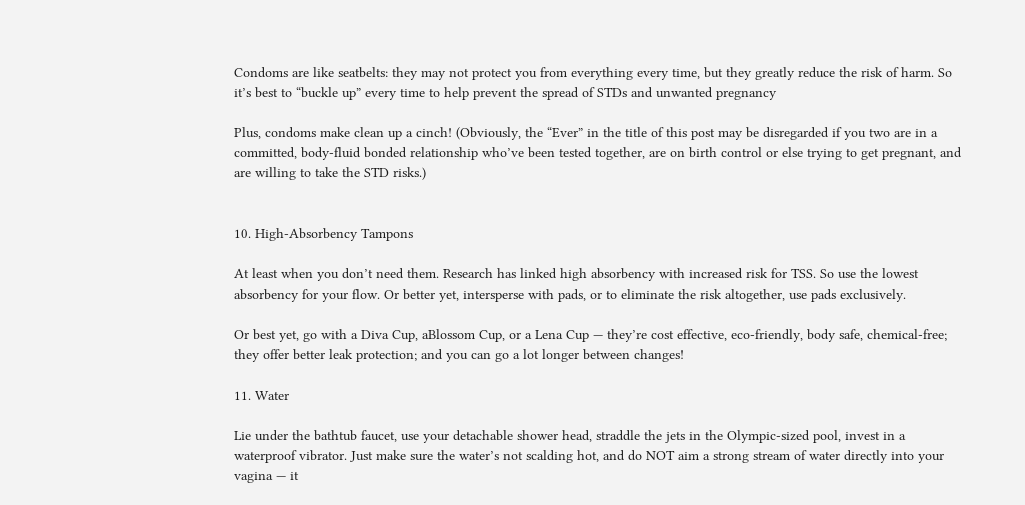Condoms are like seatbelts: they may not protect you from everything every time, but they greatly reduce the risk of harm. So it’s best to “buckle up” every time to help prevent the spread of STDs and unwanted pregnancy

Plus, condoms make clean up a cinch! (Obviously, the “Ever” in the title of this post may be disregarded if you two are in a committed, body-fluid bonded relationship who’ve been tested together, are on birth control or else trying to get pregnant, and are willing to take the STD risks.)


10. High-Absorbency Tampons

At least when you don’t need them. Research has linked high absorbency with increased risk for TSS. So use the lowest absorbency for your flow. Or better yet, intersperse with pads, or to eliminate the risk altogether, use pads exclusively.

Or best yet, go with a Diva Cup, aBlossom Cup, or a Lena Cup — they’re cost effective, eco-friendly, body safe, chemical-free; they offer better leak protection; and you can go a lot longer between changes!

11. Water

Lie under the bathtub faucet, use your detachable shower head, straddle the jets in the Olympic-sized pool, invest in a waterproof vibrator. Just make sure the water’s not scalding hot, and do NOT aim a strong stream of water directly into your vagina — it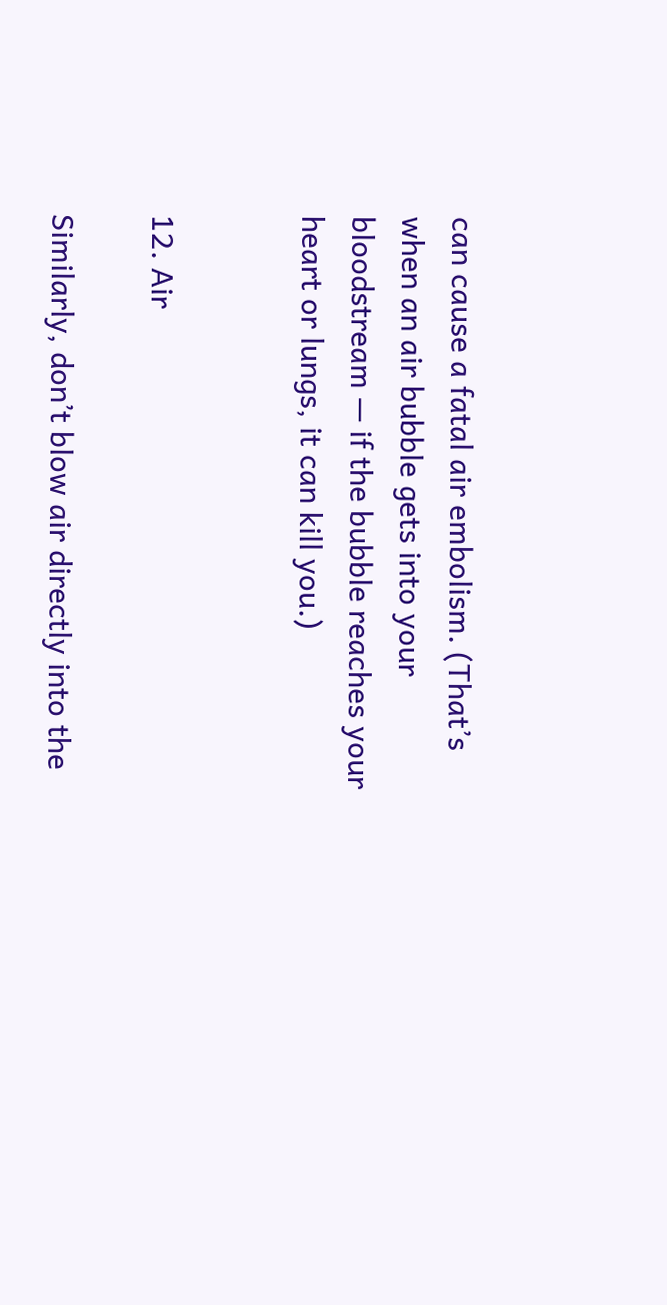can cause a fatal air embolism. (That’s when an air bubble gets into your bloodstream — if the bubble reaches your heart or lungs, it can kill you.)


12. Air

Similarly, don’t blow air directly into the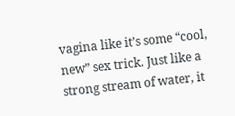vagina like it’s some “cool, new” sex trick. Just like a strong stream of water, it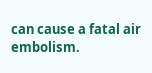can cause a fatal air embolism.